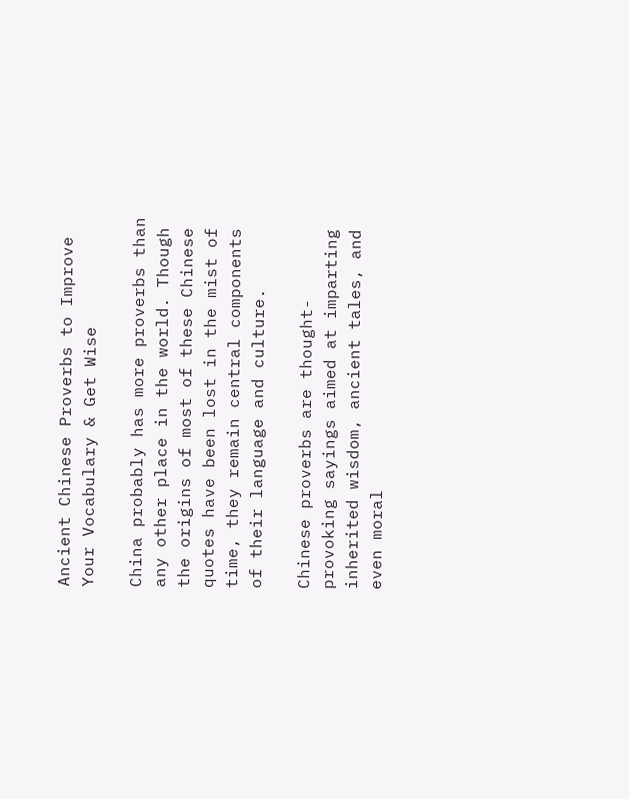Ancient Chinese Proverbs to Improve Your Vocabulary & Get Wise

China probably has more proverbs than any other place in the world. Though the origins of most of these Chinese quotes have been lost in the mist of time, they remain central components of their language and culture.

Chinese proverbs are thought-provoking sayings aimed at imparting inherited wisdom, ancient tales, and even moral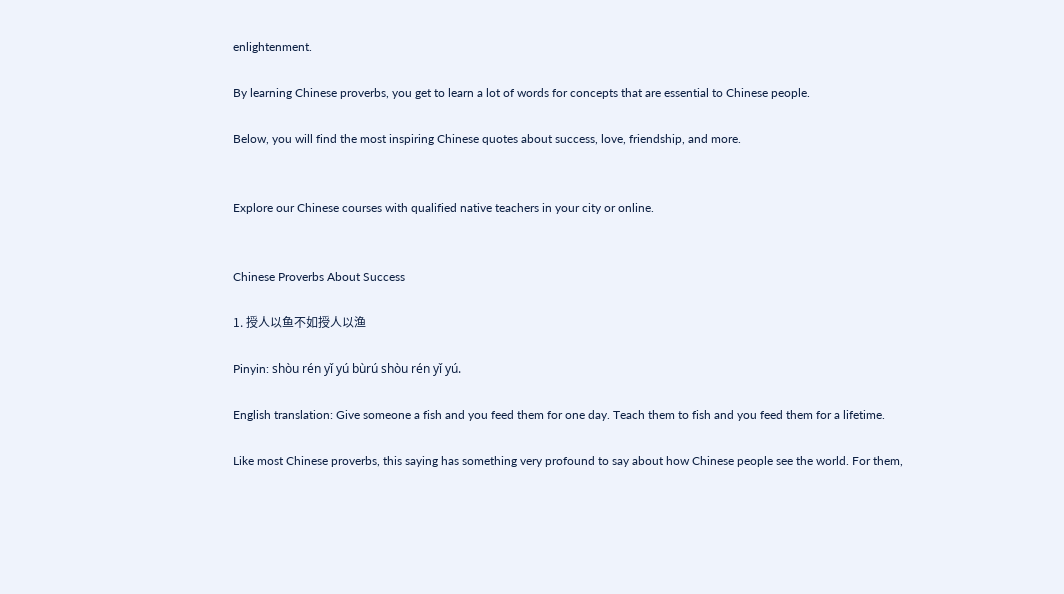enlightenment.

By learning Chinese proverbs, you get to learn a lot of words for concepts that are essential to Chinese people.

Below, you will find the most inspiring Chinese quotes about success, love, friendship, and more.


Explore our Chinese courses with qualified native teachers in your city or online.


Chinese Proverbs About Success

1. 授人以鱼不如授人以渔

Pinyin: shòu rén yǐ yú bùrú shòu rén yǐ yú.

English translation: Give someone a fish and you feed them for one day. Teach them to fish and you feed them for a lifetime.

Like most Chinese proverbs, this saying has something very profound to say about how Chinese people see the world. For them,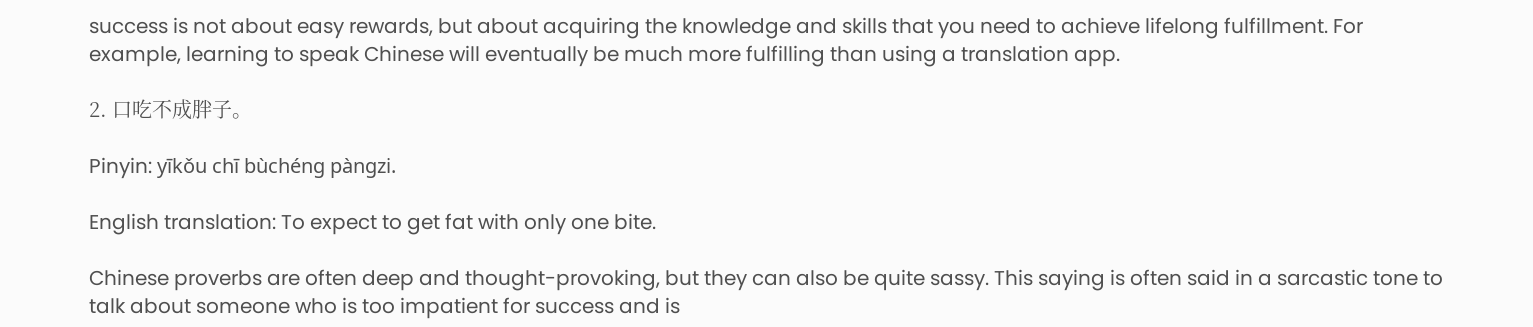success is not about easy rewards, but about acquiring the knowledge and skills that you need to achieve lifelong fulfillment. For example, learning to speak Chinese will eventually be much more fulfilling than using a translation app.

2. 口吃不成胖子。

Pinyin: yīkǒu chī bùchéng pàngzi.

English translation: To expect to get fat with only one bite.

Chinese proverbs are often deep and thought-provoking, but they can also be quite sassy. This saying is often said in a sarcastic tone to talk about someone who is too impatient for success and is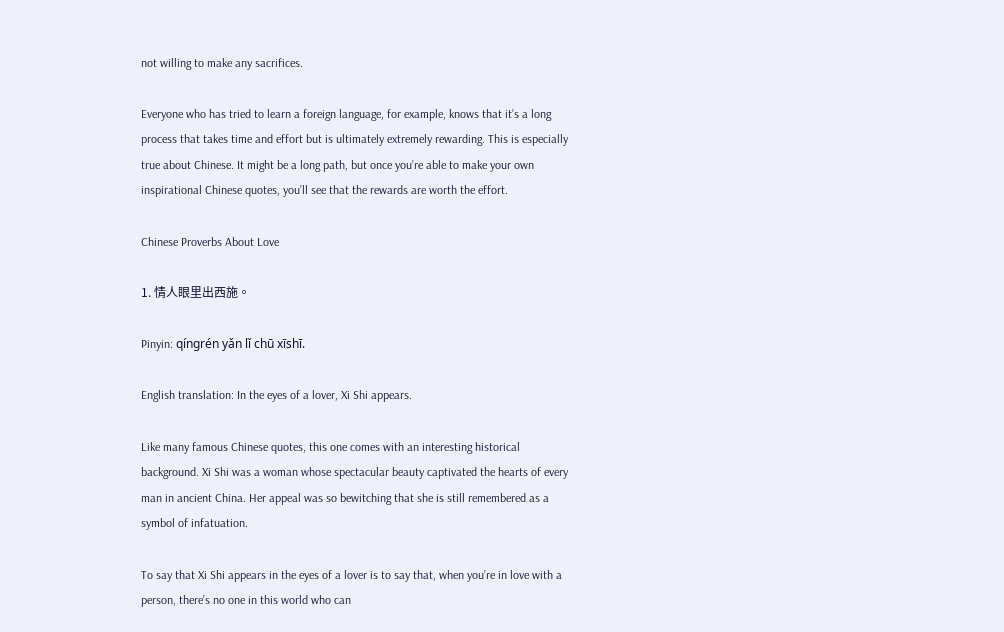not willing to make any sacrifices.

Everyone who has tried to learn a foreign language, for example, knows that it’s a long process that takes time and effort but is ultimately extremely rewarding. This is especially true about Chinese. It might be a long path, but once you’re able to make your own inspirational Chinese quotes, you’ll see that the rewards are worth the effort.

Chinese Proverbs About Love

1. 情人眼里出西施。

Pinyin: qíngrén yǎn lǐ chū xīshī.

English translation: In the eyes of a lover, Xi Shi appears.

Like many famous Chinese quotes, this one comes with an interesting historical background. Xi Shi was a woman whose spectacular beauty captivated the hearts of every man in ancient China. Her appeal was so bewitching that she is still remembered as a symbol of infatuation.

To say that Xi Shi appears in the eyes of a lover is to say that, when you’re in love with a person, there’s no one in this world who can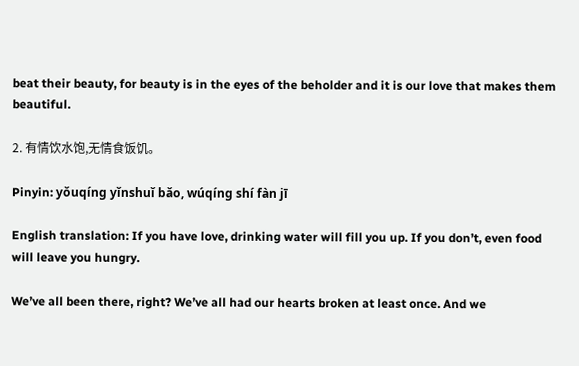beat their beauty, for beauty is in the eyes of the beholder and it is our love that makes them beautiful.

2. 有情饮水饱,无情食饭饥。

Pinyin: yǒuqíng yǐnshuǐ bǎo, wúqíng shí fàn jī

English translation: If you have love, drinking water will fill you up. If you don’t, even food will leave you hungry.

We’ve all been there, right? We’ve all had our hearts broken at least once. And we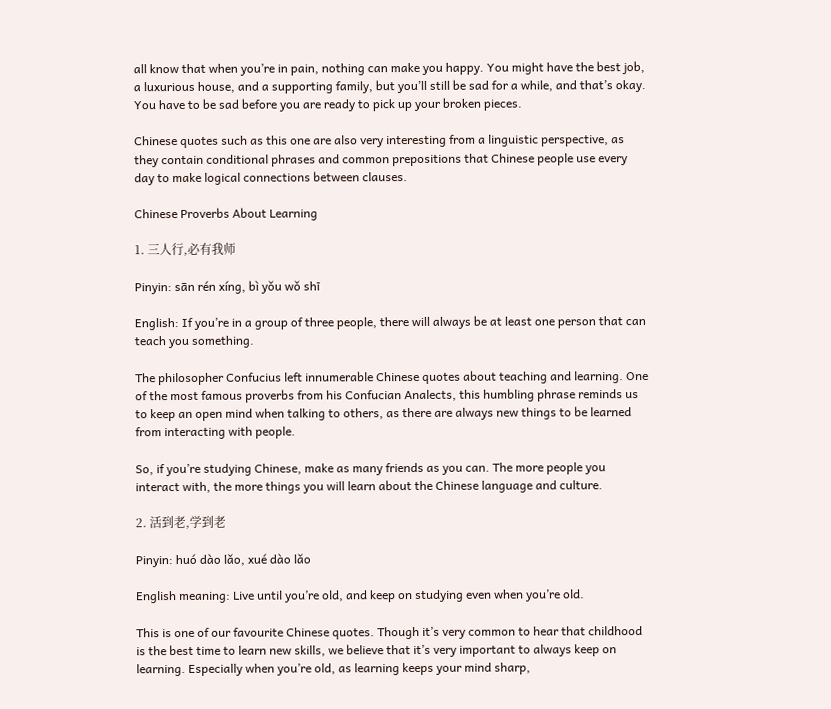all know that when you’re in pain, nothing can make you happy. You might have the best job, a luxurious house, and a supporting family, but you’ll still be sad for a while, and that’s okay. You have to be sad before you are ready to pick up your broken pieces.

Chinese quotes such as this one are also very interesting from a linguistic perspective, as they contain conditional phrases and common prepositions that Chinese people use every day to make logical connections between clauses.

Chinese Proverbs About Learning

1. 三人行,必有我师

Pinyin: sān rén xíng, bì yǒu wǒ shī

English: If you’re in a group of three people, there will always be at least one person that can teach you something.

The philosopher Confucius left innumerable Chinese quotes about teaching and learning. One of the most famous proverbs from his Confucian Analects, this humbling phrase reminds us to keep an open mind when talking to others, as there are always new things to be learned from interacting with people.

So, if you’re studying Chinese, make as many friends as you can. The more people you interact with, the more things you will learn about the Chinese language and culture.

2. 活到老,学到老

Pinyin: huó dào lǎo, xué dào lǎo

English meaning: Live until you’re old, and keep on studying even when you’re old.

This is one of our favourite Chinese quotes. Though it’s very common to hear that childhood is the best time to learn new skills, we believe that it’s very important to always keep on learning. Especially when you’re old, as learning keeps your mind sharp,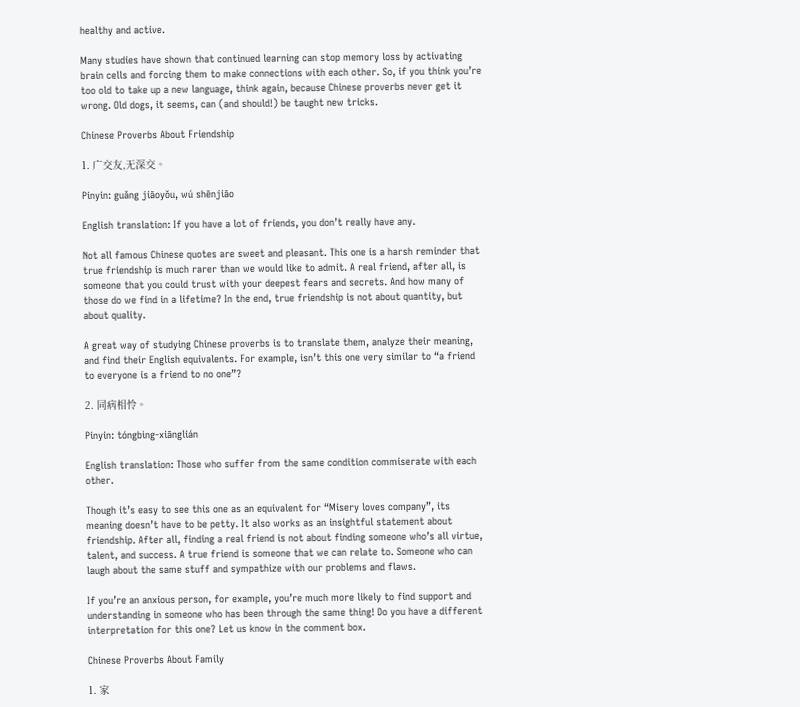healthy and active.

Many studies have shown that continued learning can stop memory loss by activating brain cells and forcing them to make connections with each other. So, if you think you’re too old to take up a new language, think again, because Chinese proverbs never get it wrong. Old dogs, it seems, can (and should!) be taught new tricks.

Chinese Proverbs About Friendship

1. 广交友,无深交。

Pinyin: guǎng jiāoyǒu, wú shēnjiāo

English translation: If you have a lot of friends, you don’t really have any.

Not all famous Chinese quotes are sweet and pleasant. This one is a harsh reminder that true friendship is much rarer than we would like to admit. A real friend, after all, is someone that you could trust with your deepest fears and secrets. And how many of those do we find in a lifetime? In the end, true friendship is not about quantity, but about quality.

A great way of studying Chinese proverbs is to translate them, analyze their meaning, and find their English equivalents. For example, isn’t this one very similar to “a friend to everyone is a friend to no one”?

2. 同病相怜。

Pinyin: tóngbìng-xiānglián

English translation: Those who suffer from the same condition commiserate with each other.

Though it’s easy to see this one as an equivalent for “Misery loves company”, its meaning doesn’t have to be petty. It also works as an insightful statement about friendship. After all, finding a real friend is not about finding someone who’s all virtue, talent, and success. A true friend is someone that we can relate to. Someone who can laugh about the same stuff and sympathize with our problems and flaws.

If you’re an anxious person, for example, you’re much more likely to find support and understanding in someone who has been through the same thing! Do you have a different interpretation for this one? Let us know in the comment box.

Chinese Proverbs About Family

1. 家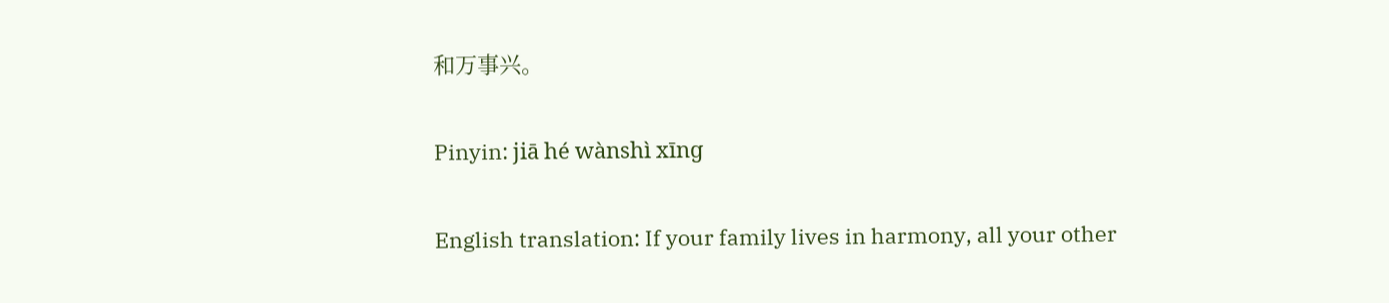和万事兴。

Pinyin: jiā hé wànshì xīnɡ

English translation: If your family lives in harmony, all your other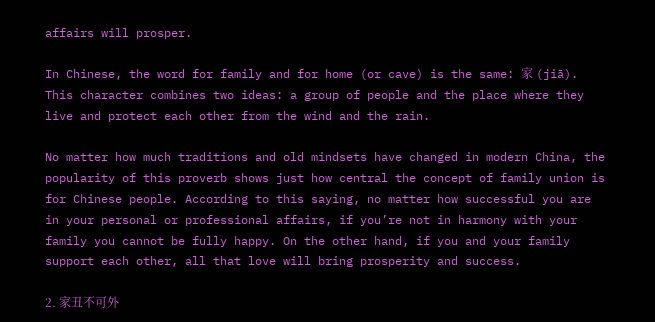affairs will prosper.

In Chinese, the word for family and for home (or cave) is the same: 家 (jiā). This character combines two ideas: a group of people and the place where they live and protect each other from the wind and the rain.

No matter how much traditions and old mindsets have changed in modern China, the popularity of this proverb shows just how central the concept of family union is for Chinese people. According to this saying, no matter how successful you are in your personal or professional affairs, if you’re not in harmony with your family you cannot be fully happy. On the other hand, if you and your family support each other, all that love will bring prosperity and success.

2. 家丑不可外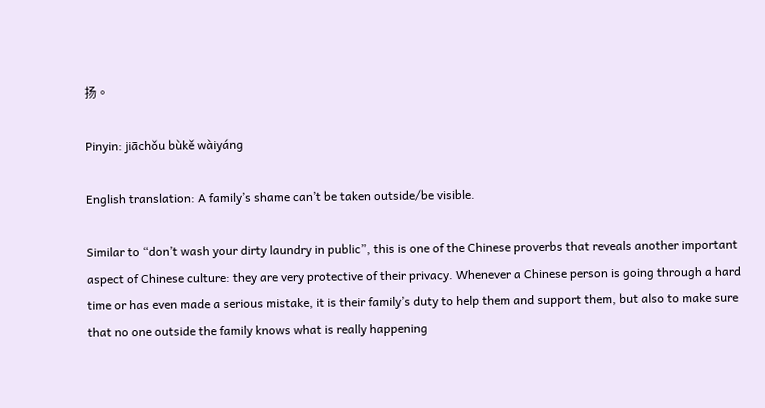扬。

Pinyin: jiāchǒu bùkě wàiyáng

English translation: A family’s shame can’t be taken outside/be visible.

Similar to “don’t wash your dirty laundry in public”, this is one of the Chinese proverbs that reveals another important aspect of Chinese culture: they are very protective of their privacy. Whenever a Chinese person is going through a hard time or has even made a serious mistake, it is their family’s duty to help them and support them, but also to make sure that no one outside the family knows what is really happening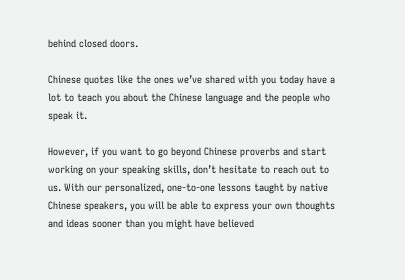behind closed doors.

Chinese quotes like the ones we’ve shared with you today have a lot to teach you about the Chinese language and the people who speak it.

However, if you want to go beyond Chinese proverbs and start working on your speaking skills, don’t hesitate to reach out to us. With our personalized, one-to-one lessons taught by native Chinese speakers, you will be able to express your own thoughts and ideas sooner than you might have believed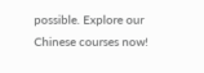possible. Explore our Chinese courses now!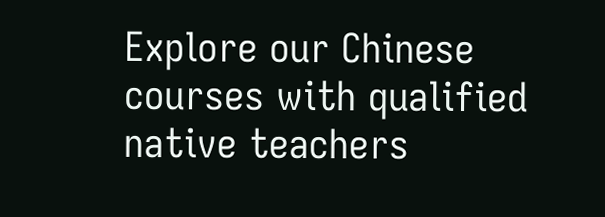Explore our Chinese courses with qualified native teachers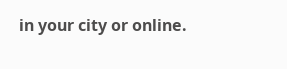in your city or online.